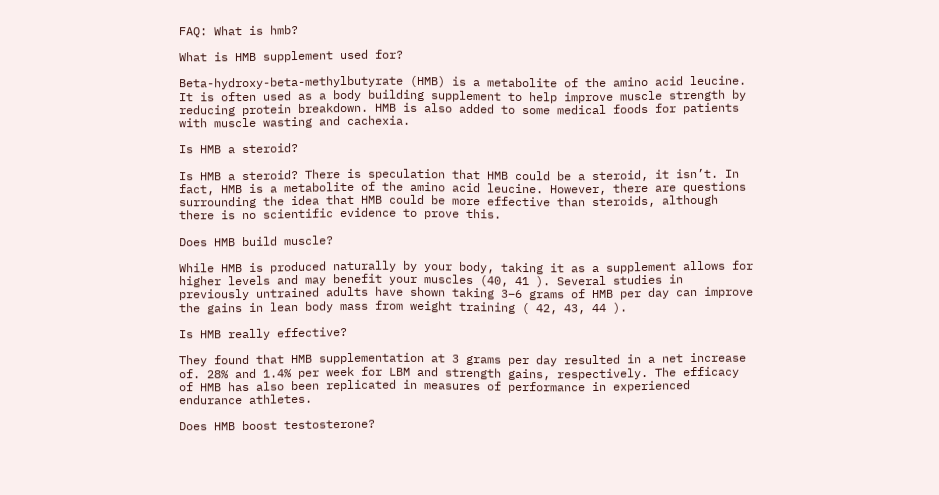FAQ: What is hmb?

What is HMB supplement used for?

Beta-hydroxy-beta-methylbutyrate (HMB) is a metabolite of the amino acid leucine. It is often used as a body building supplement to help improve muscle strength by reducing protein breakdown. HMB is also added to some medical foods for patients with muscle wasting and cachexia.

Is HMB a steroid?

Is HMB a steroid? There is speculation that HMB could be a steroid, it isn’t. In fact, HMB is a metabolite of the amino acid leucine. However, there are questions surrounding the idea that HMB could be more effective than steroids, although there is no scientific evidence to prove this.

Does HMB build muscle?

While HMB is produced naturally by your body, taking it as a supplement allows for higher levels and may benefit your muscles (40, 41 ). Several studies in previously untrained adults have shown taking 3–6 grams of HMB per day can improve the gains in lean body mass from weight training ( 42, 43, 44 ).

Is HMB really effective?

They found that HMB supplementation at 3 grams per day resulted in a net increase of. 28% and 1.4% per week for LBM and strength gains, respectively. The efficacy of HMB has also been replicated in measures of performance in experienced endurance athletes.

Does HMB boost testosterone?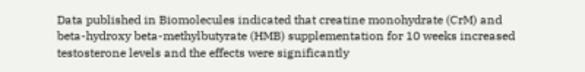Data published in Biomolecules indicated that creatine monohydrate (CrM) and beta-hydroxy beta-methylbutyrate (HMB) supplementation for 10 weeks increased testosterone levels and the effects were significantly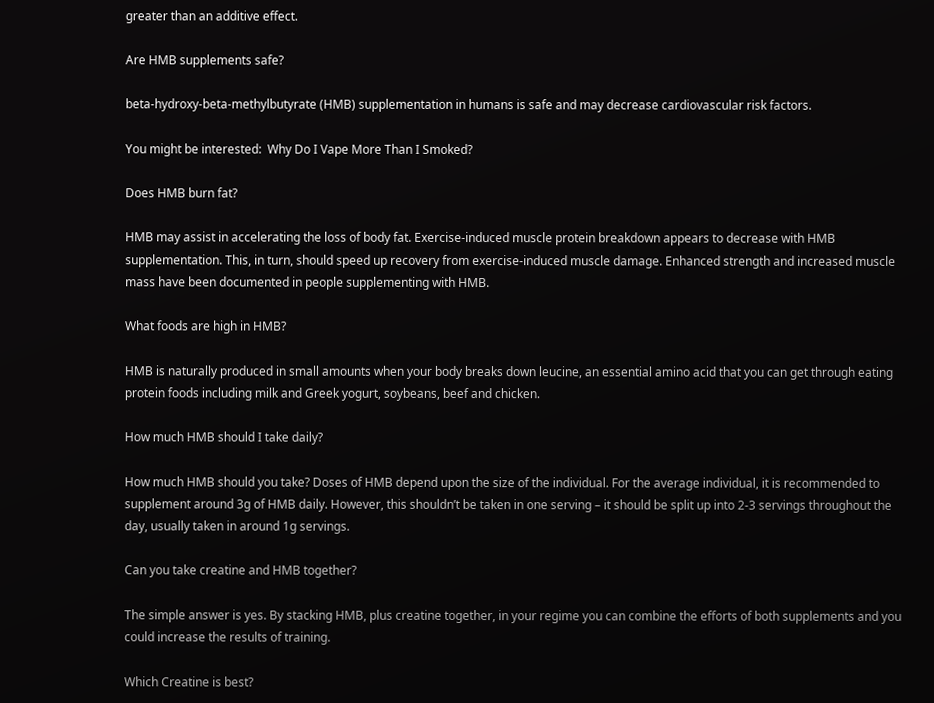greater than an additive effect.

Are HMB supplements safe?

beta-hydroxy-beta-methylbutyrate (HMB) supplementation in humans is safe and may decrease cardiovascular risk factors.

You might be interested:  Why Do I Vape More Than I Smoked?

Does HMB burn fat?

HMB may assist in accelerating the loss of body fat. Exercise-induced muscle protein breakdown appears to decrease with HMB supplementation. This, in turn, should speed up recovery from exercise-induced muscle damage. Enhanced strength and increased muscle mass have been documented in people supplementing with HMB.

What foods are high in HMB?

HMB is naturally produced in small amounts when your body breaks down leucine, an essential amino acid that you can get through eating protein foods including milk and Greek yogurt, soybeans, beef and chicken.

How much HMB should I take daily?

How much HMB should you take? Doses of HMB depend upon the size of the individual. For the average individual, it is recommended to supplement around 3g of HMB daily. However, this shouldn’t be taken in one serving – it should be split up into 2-3 servings throughout the day, usually taken in around 1g servings.

Can you take creatine and HMB together?

The simple answer is yes. By stacking HMB, plus creatine together, in your regime you can combine the efforts of both supplements and you could increase the results of training.

Which Creatine is best?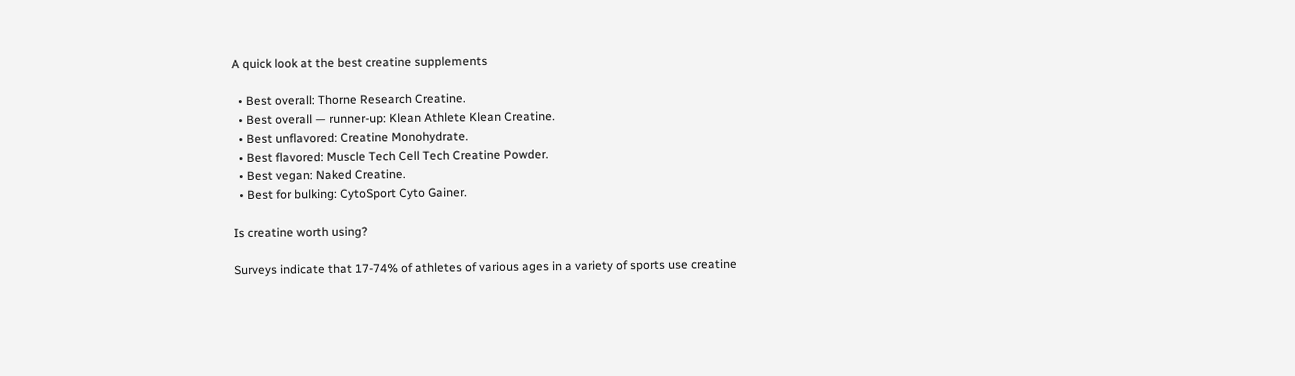A quick look at the best creatine supplements

  • Best overall: Thorne Research Creatine.
  • Best overall — runner-up: Klean Athlete Klean Creatine.
  • Best unflavored: Creatine Monohydrate.
  • Best flavored: Muscle Tech Cell Tech Creatine Powder.
  • Best vegan: Naked Creatine.
  • Best for bulking: CytoSport Cyto Gainer.

Is creatine worth using?

Surveys indicate that 17-74% of athletes of various ages in a variety of sports use creatine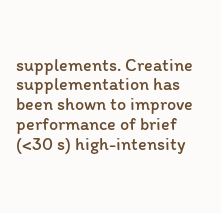supplements. Creatine supplementation has been shown to improve performance of brief (<30 s) high-intensity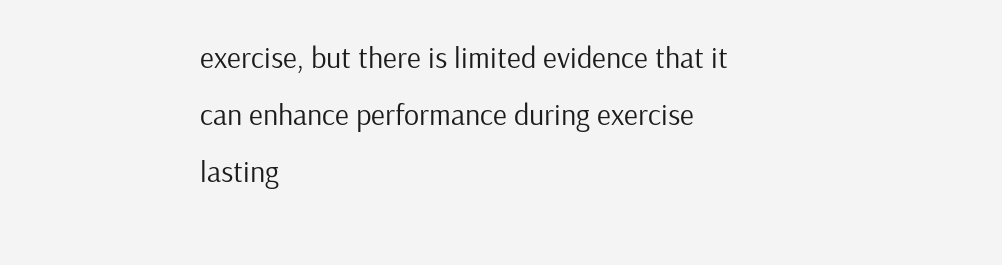exercise, but there is limited evidence that it can enhance performance during exercise lasting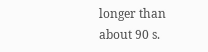longer than about 90 s.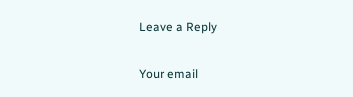Leave a Reply

Your email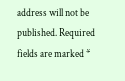address will not be published. Required fields are marked *